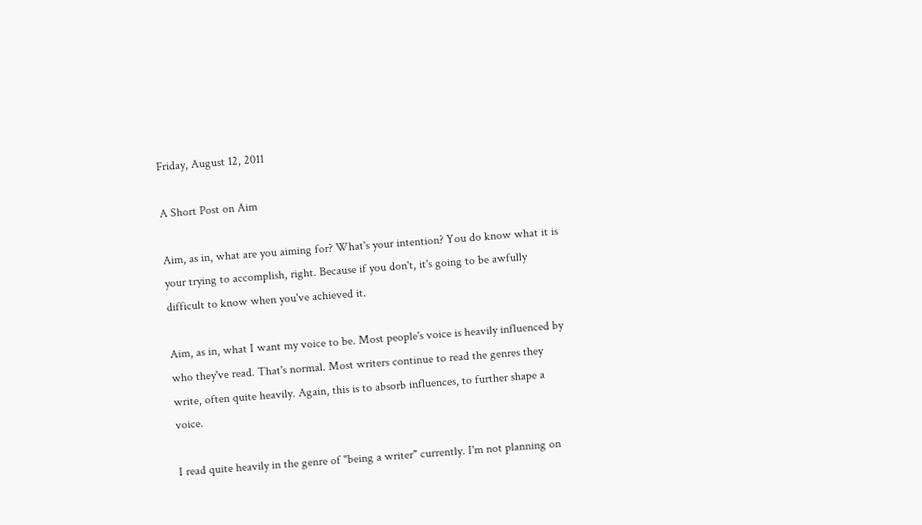Friday, August 12, 2011

A Short Post on Aim

Aim, as in, what are you aiming for? What's your intention? You do know what it is your trying to accomplish, right. Because if you don't, it's going to be awfully difficult to know when you've achieved it.

Aim, as in, what I want my voice to be. Most people's voice is heavily influenced by who they've read. That's normal. Most writers continue to read the genres they write, often quite heavily. Again, this is to absorb influences, to further shape a voice.

I read quite heavily in the genre of "being a writer" currently. I'm not planning on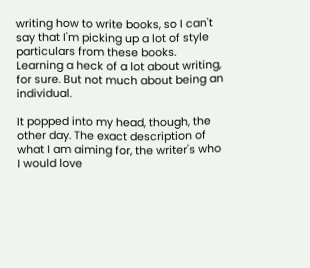writing how to write books, so I can't say that I'm picking up a lot of style particulars from these books. Learning a heck of a lot about writing, for sure. But not much about being an individual.

It popped into my head, though, the other day. The exact description of what I am aiming for, the writer's who I would love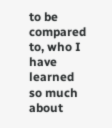to be compared to, who I have learned so much about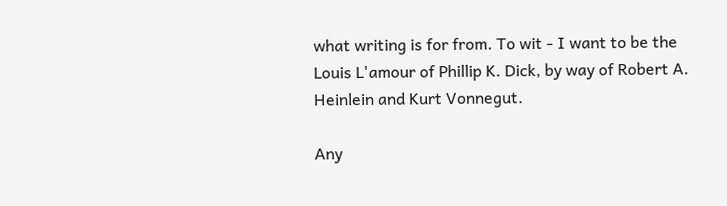what writing is for from. To wit - I want to be the Louis L'amour of Phillip K. Dick, by way of Robert A. Heinlein and Kurt Vonnegut.

Any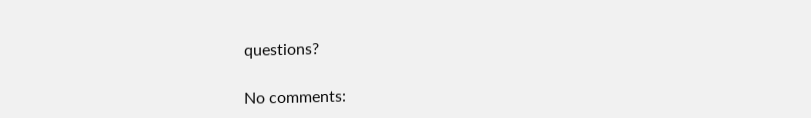questions?

No comments: